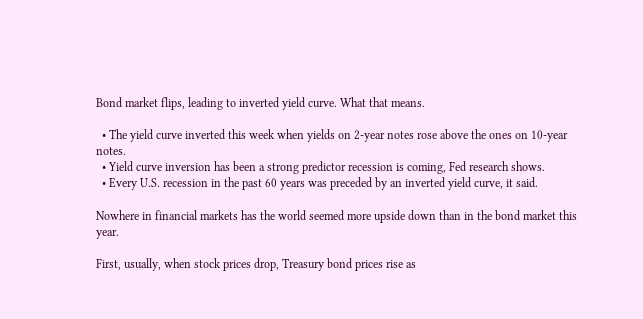Bond market flips, leading to inverted yield curve. What that means.

  • The yield curve inverted this week when yields on 2-year notes rose above the ones on 10-year notes.
  • Yield curve inversion has been a strong predictor recession is coming, Fed research shows.
  • Every U.S. recession in the past 60 years was preceded by an inverted yield curve, it said.

Nowhere in financial markets has the world seemed more upside down than in the bond market this year.

First, usually, when stock prices drop, Treasury bond prices rise as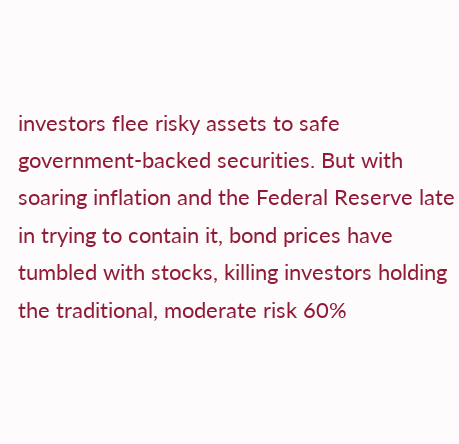investors flee risky assets to safe government-backed securities. But with soaring inflation and the Federal Reserve late in trying to contain it, bond prices have tumbled with stocks, killing investors holding the traditional, moderate risk 60%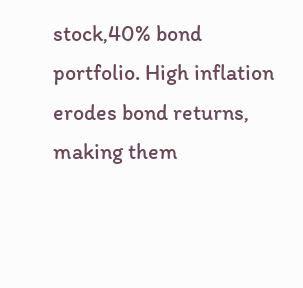stock,40% bond portfolio. High inflation erodes bond returns, making them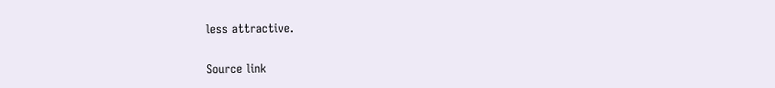less attractive.

Source link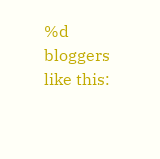%d bloggers like this: